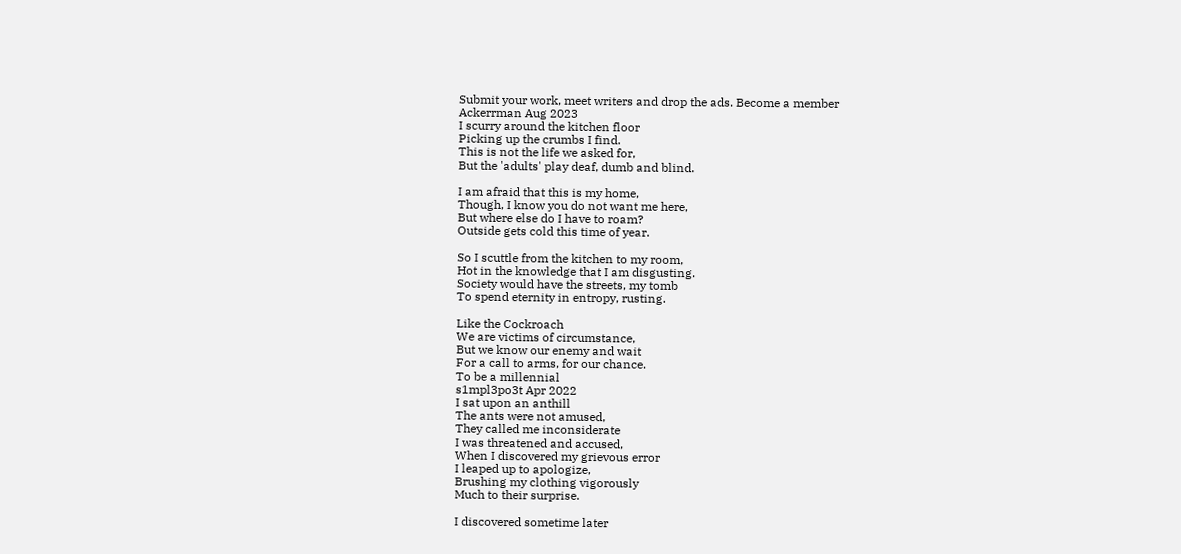Submit your work, meet writers and drop the ads. Become a member
Ackerrman Aug 2023
I scurry around the kitchen floor
Picking up the crumbs I find.
This is not the life we asked for,
But the 'adults' play deaf, dumb and blind.

I am afraid that this is my home,
Though, I know you do not want me here,
But where else do I have to roam?
Outside gets cold this time of year.

So I scuttle from the kitchen to my room,
Hot in the knowledge that I am disgusting.
Society would have the streets, my tomb
To spend eternity in entropy, rusting.

Like the Cockroach
We are victims of circumstance,
But we know our enemy and wait
For a call to arms, for our chance.
To be a millennial
s1mpl3po3t Apr 2022
I sat upon an anthill
The ants were not amused,
They called me inconsiderate
I was threatened and accused,
When I discovered my grievous error
I leaped up to apologize,
Brushing my clothing vigorously
Much to their surprise.

I discovered sometime later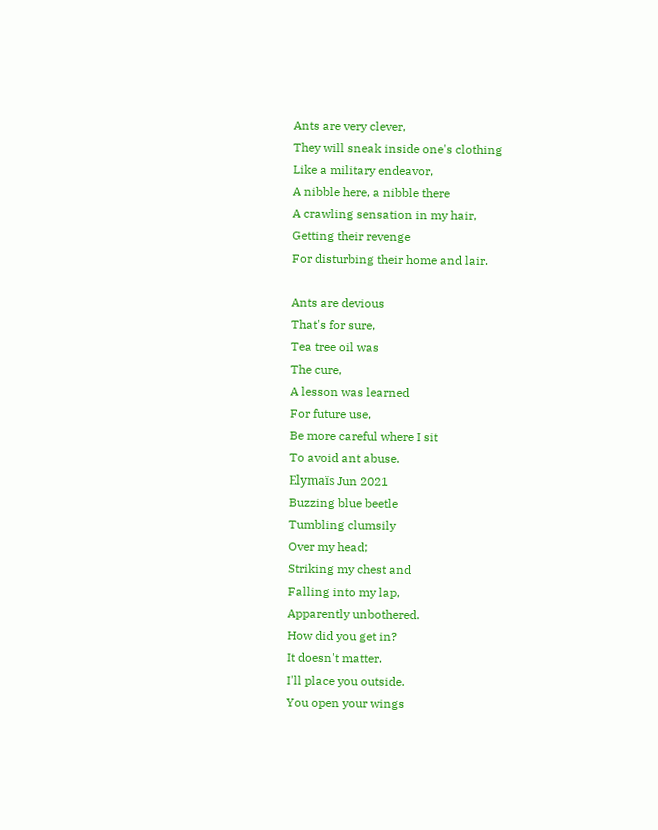Ants are very clever,
They will sneak inside one's clothing
Like a military endeavor,
A nibble here, a nibble there
A crawling sensation in my hair,
Getting their revenge
For disturbing their home and lair.

Ants are devious
That's for sure,
Tea tree oil was
The cure,
A lesson was learned
For future use,
Be more careful where I sit
To avoid ant abuse.
Elymaïs Jun 2021
Buzzing blue beetle
Tumbling clumsily
Over my head;
Striking my chest and
Falling into my lap,
Apparently unbothered.
How did you get in?
It doesn't matter.
I'll place you outside.
You open your wings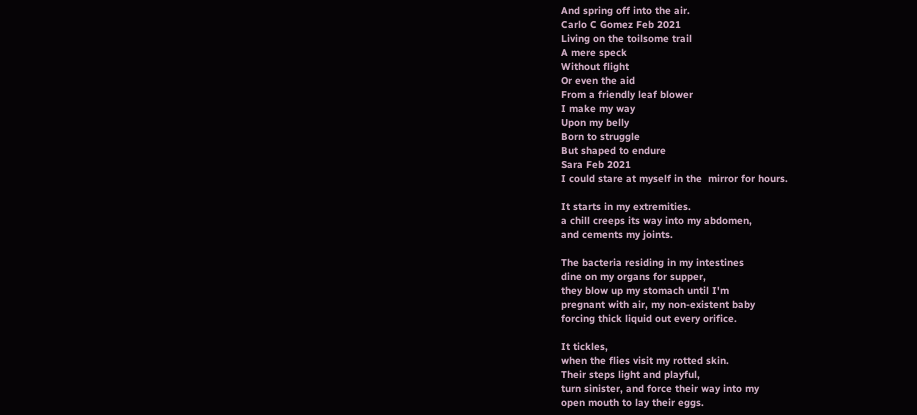And spring off into the air.
Carlo C Gomez Feb 2021
Living on the toilsome trail
A mere speck
Without flight
Or even the aid
From a friendly leaf blower
I make my way
Upon my belly
Born to struggle
But shaped to endure
Sara Feb 2021
I could stare at myself in the  mirror for hours.

It starts in my extremities.
a chill creeps its way into my abdomen,
and cements my joints.

The bacteria residing in my intestines
dine on my organs for supper,
they blow up my stomach until I'm
pregnant with air, my non-existent baby
forcing thick liquid out every orifice.

It tickles,
when the flies visit my rotted skin.
Their steps light and playful,
turn sinister, and force their way into my
open mouth to lay their eggs.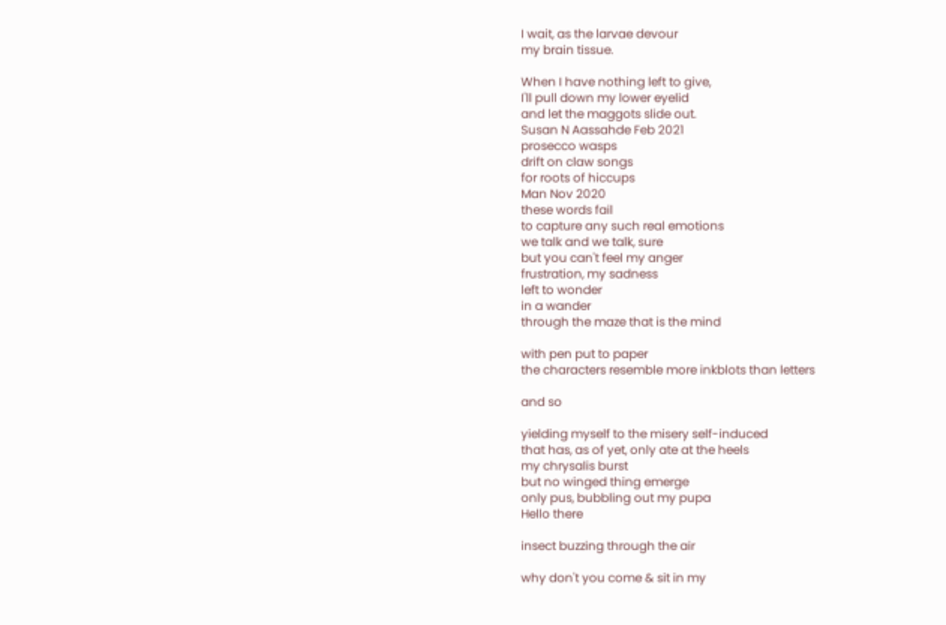I wait, as the larvae devour
my brain tissue.

When I have nothing left to give,
I'll pull down my lower eyelid
and let the maggots slide out.
Susan N Aassahde Feb 2021
prosecco wasps
drift on claw songs
for roots of hiccups
Man Nov 2020
these words fail
to capture any such real emotions
we talk and we talk, sure
but you can't feel my anger
frustration, my sadness
left to wonder
in a wander
through the maze that is the mind

with pen put to paper
the characters resemble more inkblots than letters

and so

yielding myself to the misery self-induced
that has, as of yet, only ate at the heels
my chrysalis burst
but no winged thing emerge
only pus, bubbling out my pupa
Hello there

insect buzzing through the air

why don't you come & sit in my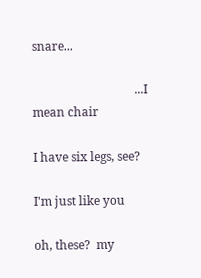snare...

                                  ...I mean chair

I have six legs, see?

I'm just like you

oh, these?  my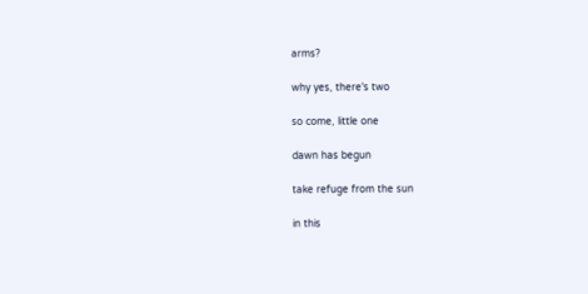arms?

why yes, there's two

so come, little one

dawn has begun

take refuge from the sun

in this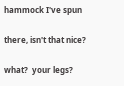hammock I've spun

there, isn't that nice?

what?  your legs?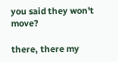you said they won't move?

there, there my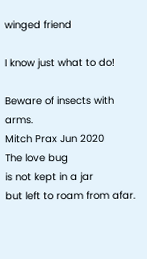winged friend

I know just what to do!

Beware of insects with arms.
Mitch Prax Jun 2020
The love bug
is not kept in a jar
but left to roam from afar.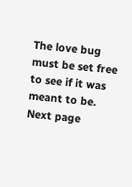The love bug
must be set free
to see if it was meant to be.
Next page